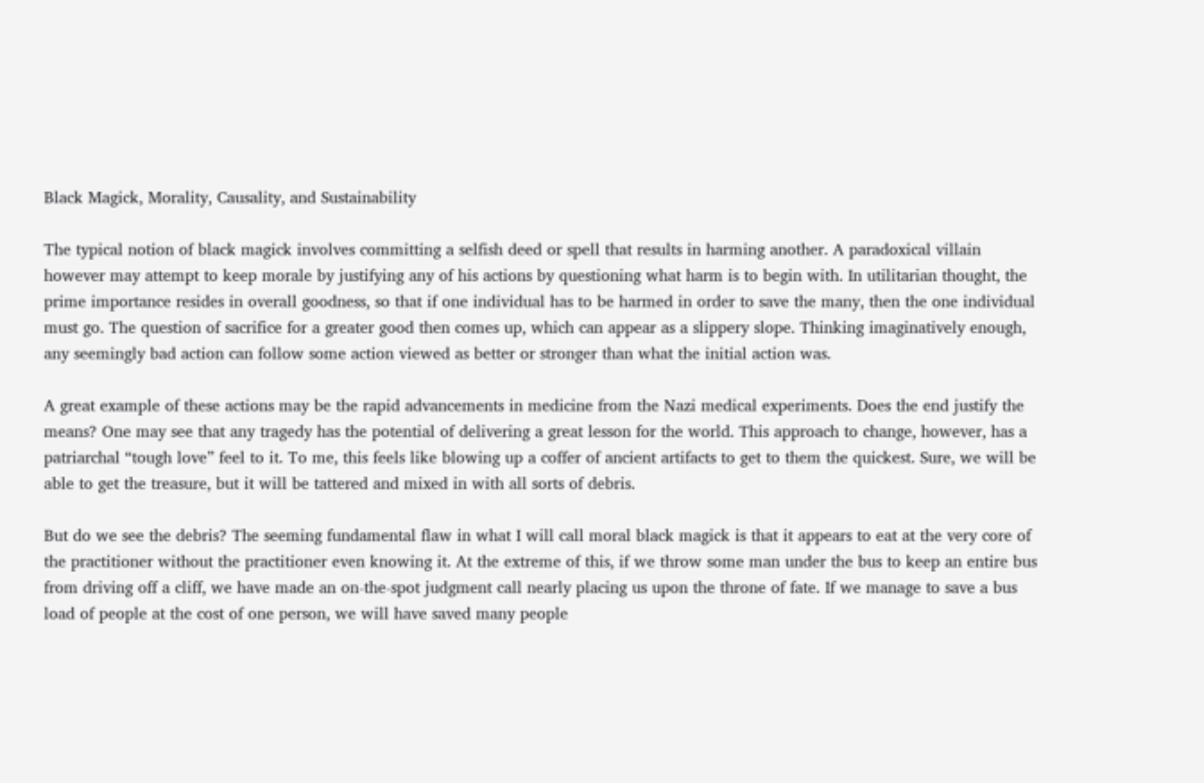Black Magick, Morality, Causality, and Sustainability

The typical notion of black magick involves committing a selfish deed or spell that results in harming another. A paradoxical villain however may attempt to keep morale by justifying any of his actions by questioning what harm is to begin with. In utilitarian thought, the prime importance resides in overall goodness, so that if one individual has to be harmed in order to save the many, then the one individual must go. The question of sacrifice for a greater good then comes up, which can appear as a slippery slope. Thinking imaginatively enough, any seemingly bad action can follow some action viewed as better or stronger than what the initial action was.

A great example of these actions may be the rapid advancements in medicine from the Nazi medical experiments. Does the end justify the means? One may see that any tragedy has the potential of delivering a great lesson for the world. This approach to change, however, has a patriarchal “tough love” feel to it. To me, this feels like blowing up a coffer of ancient artifacts to get to them the quickest. Sure, we will be able to get the treasure, but it will be tattered and mixed in with all sorts of debris.

But do we see the debris? The seeming fundamental flaw in what I will call moral black magick is that it appears to eat at the very core of the practitioner without the practitioner even knowing it. At the extreme of this, if we throw some man under the bus to keep an entire bus from driving off a cliff, we have made an on-the-spot judgment call nearly placing us upon the throne of fate. If we manage to save a bus load of people at the cost of one person, we will have saved many people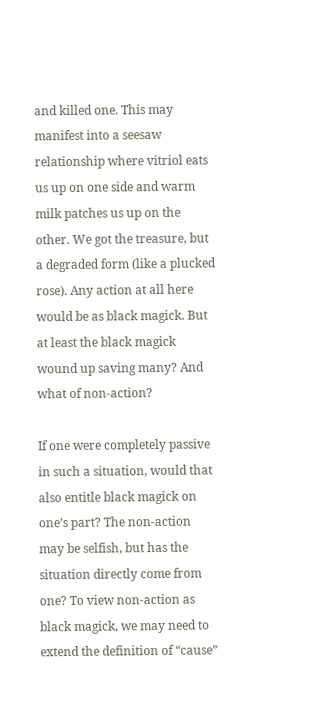and killed one. This may manifest into a seesaw relationship where vitriol eats us up on one side and warm milk patches us up on the other. We got the treasure, but a degraded form (like a plucked rose). Any action at all here would be as black magick. But at least the black magick wound up saving many? And what of non-action?

If one were completely passive in such a situation, would that also entitle black magick on one’s part? The non-action may be selfish, but has the situation directly come from one? To view non-action as black magick, we may need to extend the definition of “cause”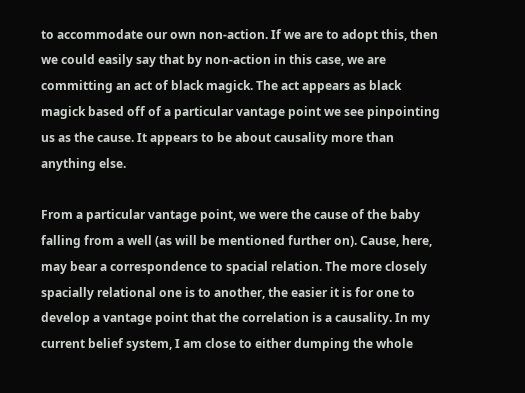to accommodate our own non-action. If we are to adopt this, then we could easily say that by non-action in this case, we are committing an act of black magick. The act appears as black magick based off of a particular vantage point we see pinpointing us as the cause. It appears to be about causality more than anything else.

From a particular vantage point, we were the cause of the baby falling from a well (as will be mentioned further on). Cause, here, may bear a correspondence to spacial relation. The more closely spacially relational one is to another, the easier it is for one to develop a vantage point that the correlation is a causality. In my current belief system, I am close to either dumping the whole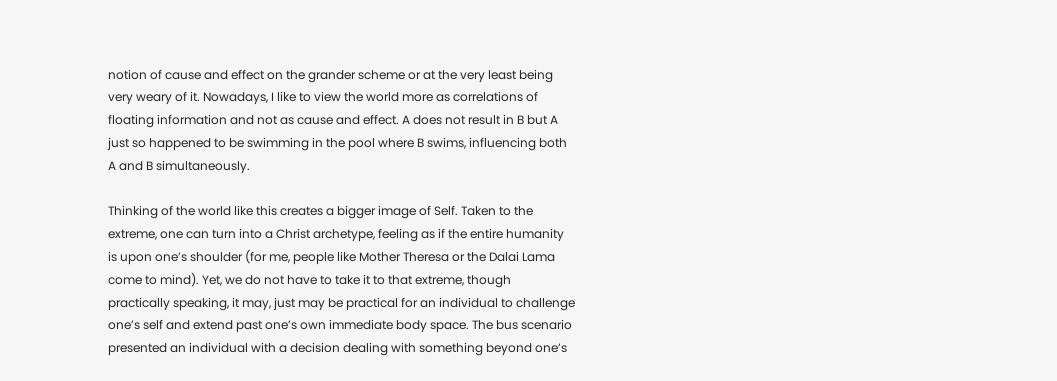notion of cause and effect on the grander scheme or at the very least being very weary of it. Nowadays, I like to view the world more as correlations of floating information and not as cause and effect. A does not result in B but A just so happened to be swimming in the pool where B swims, influencing both A and B simultaneously.

Thinking of the world like this creates a bigger image of Self. Taken to the  extreme, one can turn into a Christ archetype, feeling as if the entire humanity is upon one’s shoulder (for me, people like Mother Theresa or the Dalai Lama come to mind). Yet, we do not have to take it to that extreme, though practically speaking, it may, just may be practical for an individual to challenge one’s self and extend past one’s own immediate body space. The bus scenario presented an individual with a decision dealing with something beyond one’s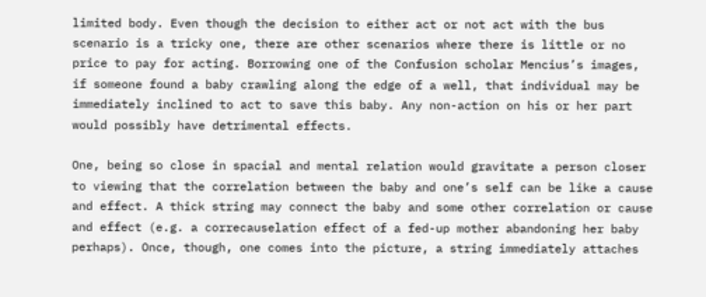limited body. Even though the decision to either act or not act with the bus scenario is a tricky one, there are other scenarios where there is little or no price to pay for acting. Borrowing one of the Confusion scholar Mencius’s images, if someone found a baby crawling along the edge of a well, that individual may be immediately inclined to act to save this baby. Any non-action on his or her part would possibly have detrimental effects.

One, being so close in spacial and mental relation would gravitate a person closer to viewing that the correlation between the baby and one’s self can be like a cause and effect. A thick string may connect the baby and some other correlation or cause and effect (e.g. a correcauselation effect of a fed-up mother abandoning her baby perhaps). Once, though, one comes into the picture, a string immediately attaches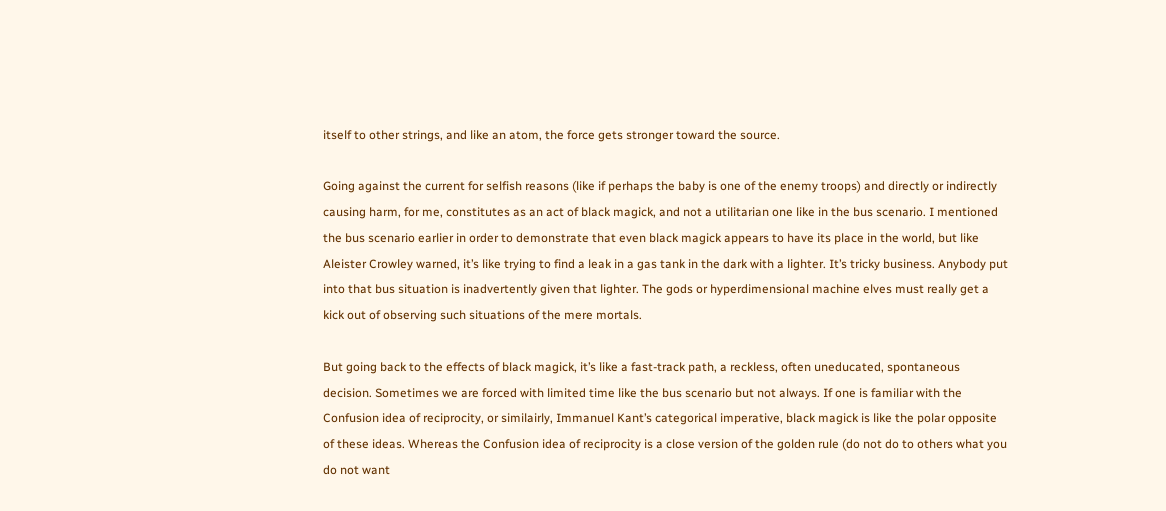itself to other strings, and like an atom, the force gets stronger toward the source.

Going against the current for selfish reasons (like if perhaps the baby is one of the enemy troops) and directly or indirectly causing harm, for me, constitutes as an act of black magick, and not a utilitarian one like in the bus scenario. I mentioned the bus scenario earlier in order to demonstrate that even black magick appears to have its place in the world, but like Aleister Crowley warned, it’s like trying to find a leak in a gas tank in the dark with a lighter. It’s tricky business. Anybody put into that bus situation is inadvertently given that lighter. The gods or hyperdimensional machine elves must really get a kick out of observing such situations of the mere mortals.

But going back to the effects of black magick, it’s like a fast-track path, a reckless, often uneducated, spontaneous decision. Sometimes we are forced with limited time like the bus scenario but not always. If one is familiar with the Confusion idea of reciprocity, or similairly, Immanuel Kant’s categorical imperative, black magick is like the polar opposite of these ideas. Whereas the Confusion idea of reciprocity is a close version of the golden rule (do not do to others what you do not want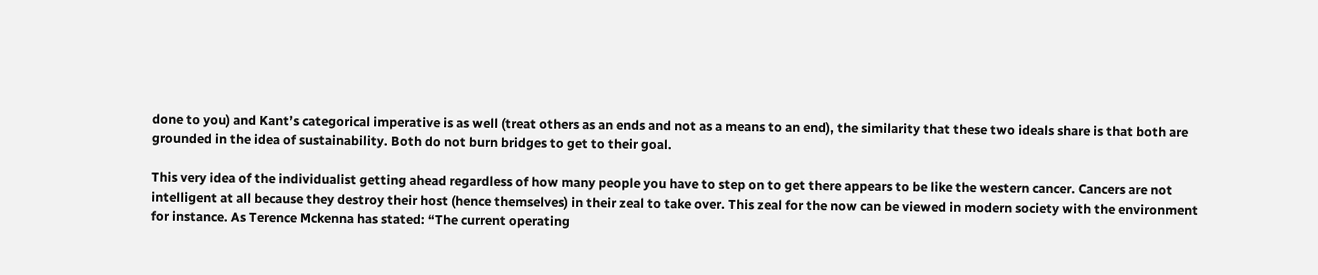done to you) and Kant’s categorical imperative is as well (treat others as an ends and not as a means to an end), the similarity that these two ideals share is that both are grounded in the idea of sustainability. Both do not burn bridges to get to their goal.

This very idea of the individualist getting ahead regardless of how many people you have to step on to get there appears to be like the western cancer. Cancers are not intelligent at all because they destroy their host (hence themselves) in their zeal to take over. This zeal for the now can be viewed in modern society with the environment for instance. As Terence Mckenna has stated: “The current operating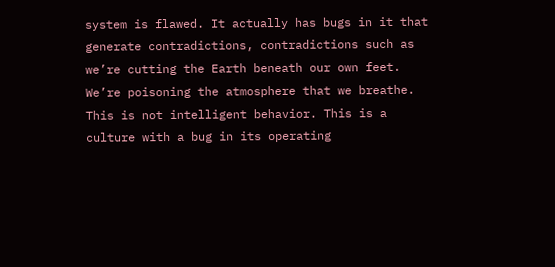system is flawed. It actually has bugs in it that generate contradictions, contradictions such as we’re cutting the Earth beneath our own feet. We’re poisoning the atmosphere that we breathe. This is not intelligent behavior. This is a culture with a bug in its operating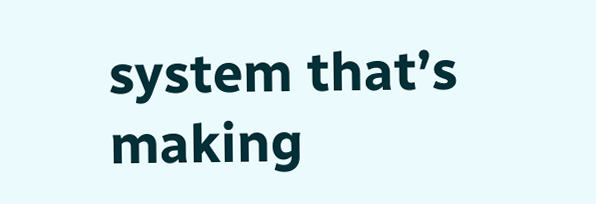system that’s making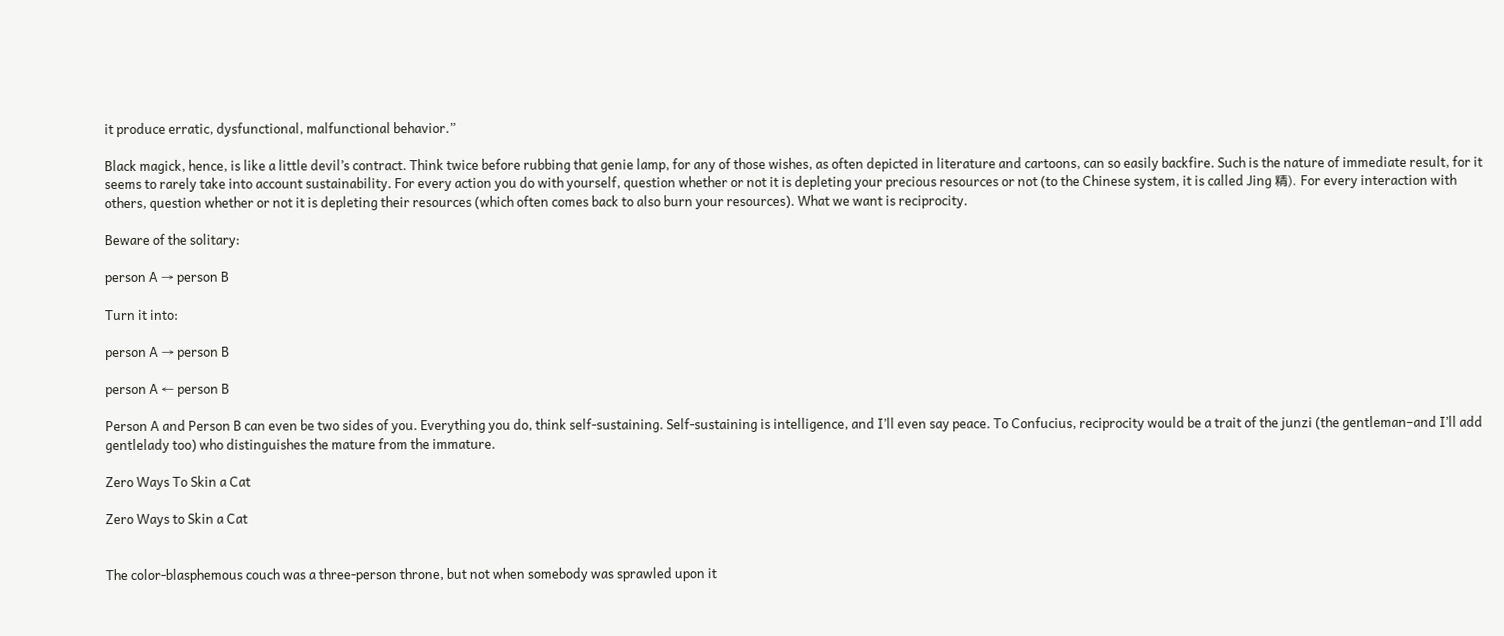it produce erratic, dysfunctional, malfunctional behavior.”

Black magick, hence, is like a little devil’s contract. Think twice before rubbing that genie lamp, for any of those wishes, as often depicted in literature and cartoons, can so easily backfire. Such is the nature of immediate result, for it seems to rarely take into account sustainability. For every action you do with yourself, question whether or not it is depleting your precious resources or not (to the Chinese system, it is called Jing 精). For every interaction with others, question whether or not it is depleting their resources (which often comes back to also burn your resources). What we want is reciprocity.

Beware of the solitary:

person A → person B

Turn it into:

person A → person B

person A ← person B

Person A and Person B can even be two sides of you. Everything you do, think self-sustaining. Self-sustaining is intelligence, and I’ll even say peace. To Confucius, reciprocity would be a trait of the junzi (the gentleman–and I’ll add gentlelady too) who distinguishes the mature from the immature.

Zero Ways To Skin a Cat

Zero Ways to Skin a Cat


The color-blasphemous couch was a three-person throne, but not when somebody was sprawled upon it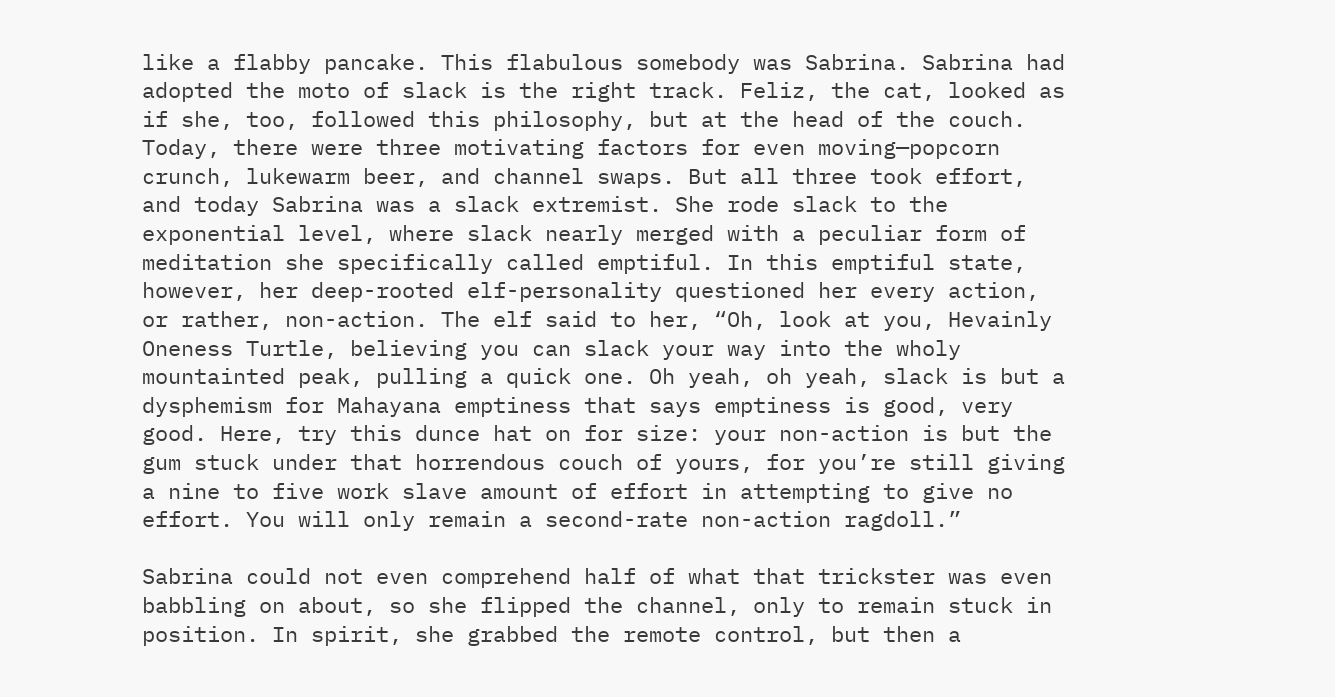like a flabby pancake. This flabulous somebody was Sabrina. Sabrina had adopted the moto of slack is the right track. Feliz, the cat, looked as if she, too, followed this philosophy, but at the head of the couch. Today, there were three motivating factors for even moving—popcorn crunch, lukewarm beer, and channel swaps. But all three took effort, and today Sabrina was a slack extremist. She rode slack to the exponential level, where slack nearly merged with a peculiar form of meditation she specifically called emptiful. In this emptiful state, however, her deep-rooted elf-personality questioned her every action, or rather, non-action. The elf said to her, “Oh, look at you, Hevainly Oneness Turtle, believing you can slack your way into the wholy mountainted peak, pulling a quick one. Oh yeah, oh yeah, slack is but a dysphemism for Mahayana emptiness that says emptiness is good, very good. Here, try this dunce hat on for size: your non-action is but the gum stuck under that horrendous couch of yours, for you’re still giving a nine to five work slave amount of effort in attempting to give no effort. You will only remain a second-rate non-action ragdoll.”

Sabrina could not even comprehend half of what that trickster was even babbling on about, so she flipped the channel, only to remain stuck in position. In spirit, she grabbed the remote control, but then a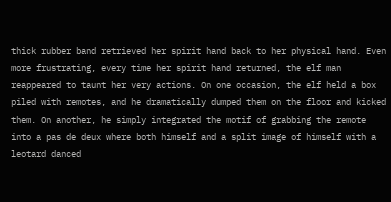thick rubber band retrieved her spirit hand back to her physical hand. Even more frustrating, every time her spirit hand returned, the elf man reappeared to taunt her very actions. On one occasion, the elf held a box piled with remotes, and he dramatically dumped them on the floor and kicked them. On another, he simply integrated the motif of grabbing the remote into a pas de deux where both himself and a split image of himself with a leotard danced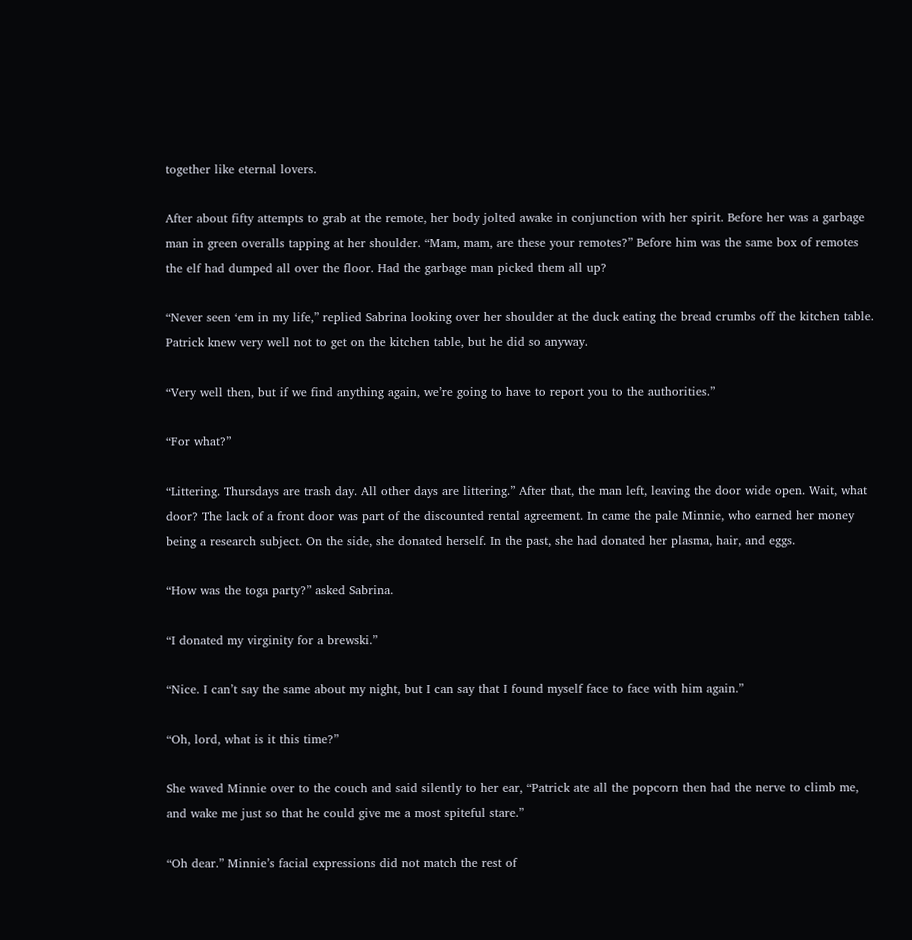together like eternal lovers.

After about fifty attempts to grab at the remote, her body jolted awake in conjunction with her spirit. Before her was a garbage man in green overalls tapping at her shoulder. “Mam, mam, are these your remotes?” Before him was the same box of remotes the elf had dumped all over the floor. Had the garbage man picked them all up?

“Never seen ‘em in my life,” replied Sabrina looking over her shoulder at the duck eating the bread crumbs off the kitchen table. Patrick knew very well not to get on the kitchen table, but he did so anyway.

“Very well then, but if we find anything again, we’re going to have to report you to the authorities.”

“For what?”

“Littering. Thursdays are trash day. All other days are littering.” After that, the man left, leaving the door wide open. Wait, what door? The lack of a front door was part of the discounted rental agreement. In came the pale Minnie, who earned her money being a research subject. On the side, she donated herself. In the past, she had donated her plasma, hair, and eggs.

“How was the toga party?” asked Sabrina.

“I donated my virginity for a brewski.”

“Nice. I can’t say the same about my night, but I can say that I found myself face to face with him again.”

“Oh, lord, what is it this time?”

She waved Minnie over to the couch and said silently to her ear, “Patrick ate all the popcorn then had the nerve to climb me, and wake me just so that he could give me a most spiteful stare.”

“Oh dear.” Minnie’s facial expressions did not match the rest of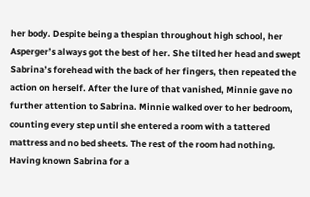her body. Despite being a thespian throughout high school, her Asperger’s always got the best of her. She tilted her head and swept Sabrina’s forehead with the back of her fingers, then repeated the action on herself. After the lure of that vanished, Minnie gave no further attention to Sabrina. Minnie walked over to her bedroom, counting every step until she entered a room with a tattered mattress and no bed sheets. The rest of the room had nothing. Having known Sabrina for a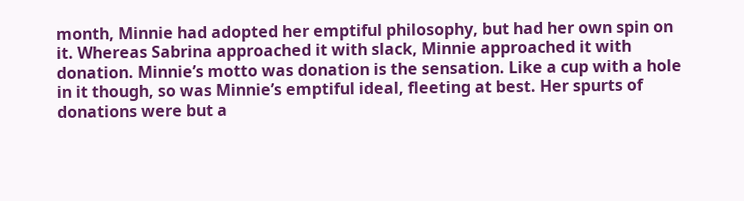month, Minnie had adopted her emptiful philosophy, but had her own spin on it. Whereas Sabrina approached it with slack, Minnie approached it with donation. Minnie’s motto was donation is the sensation. Like a cup with a hole in it though, so was Minnie’s emptiful ideal, fleeting at best. Her spurts of donations were but a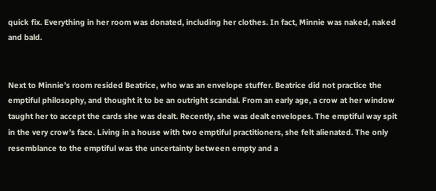quick fix. Everything in her room was donated, including her clothes. In fact, Minnie was naked, naked and bald.


Next to Minnie’s room resided Beatrice, who was an envelope stuffer. Beatrice did not practice the emptiful philosophy, and thought it to be an outright scandal. From an early age, a crow at her window taught her to accept the cards she was dealt. Recently, she was dealt envelopes. The emptiful way spit in the very crow’s face. Living in a house with two emptiful practitioners, she felt alienated. The only resemblance to the emptiful was the uncertainty between empty and a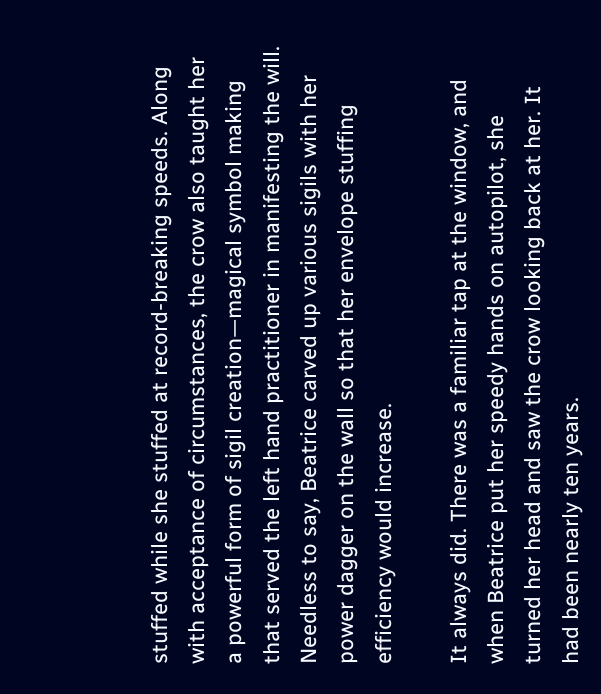stuffed while she stuffed at record-breaking speeds. Along with acceptance of circumstances, the crow also taught her a powerful form of sigil creation—magical symbol making that served the left hand practitioner in manifesting the will. Needless to say, Beatrice carved up various sigils with her power dagger on the wall so that her envelope stuffing efficiency would increase.

It always did. There was a familiar tap at the window, and when Beatrice put her speedy hands on autopilot, she turned her head and saw the crow looking back at her. It had been nearly ten years.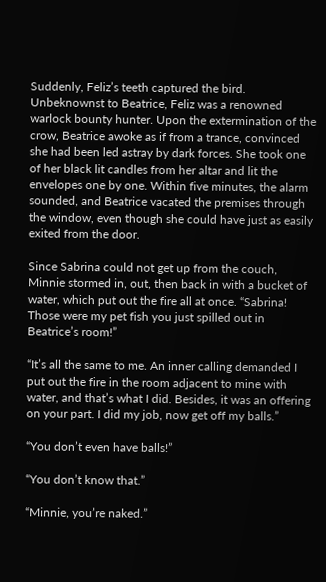Suddenly, Feliz’s teeth captured the bird. Unbeknownst to Beatrice, Feliz was a renowned warlock bounty hunter. Upon the extermination of the crow, Beatrice awoke as if from a trance, convinced she had been led astray by dark forces. She took one of her black lit candles from her altar and lit the envelopes one by one. Within five minutes, the alarm sounded, and Beatrice vacated the premises through the window, even though she could have just as easily exited from the door.

Since Sabrina could not get up from the couch, Minnie stormed in, out, then back in with a bucket of water, which put out the fire all at once. “Sabrina! Those were my pet fish you just spilled out in Beatrice’s room!”

“It’s all the same to me. An inner calling demanded I put out the fire in the room adjacent to mine with water, and that’s what I did. Besides, it was an offering on your part. I did my job, now get off my balls.”

“You don’t even have balls!”

“You don’t know that.”

“Minnie, you’re naked.”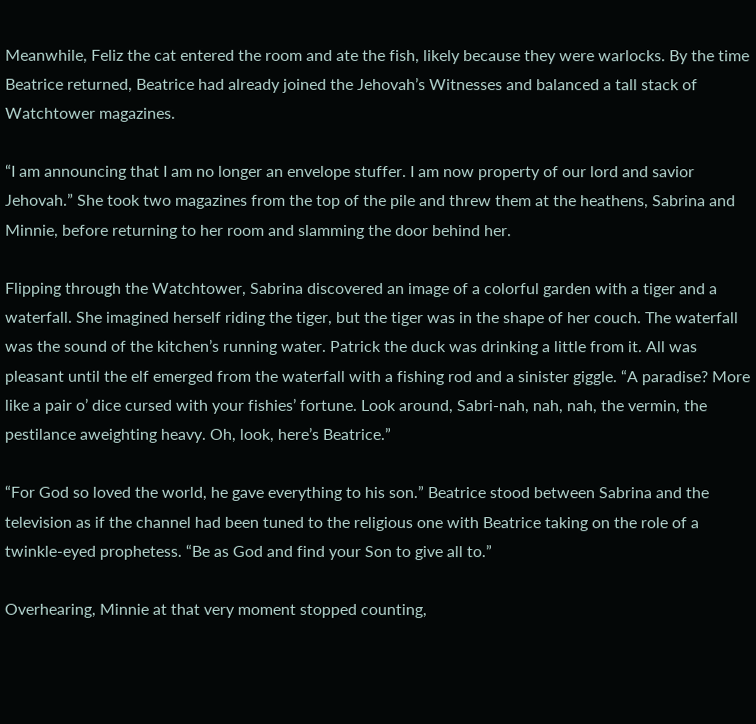Meanwhile, Feliz the cat entered the room and ate the fish, likely because they were warlocks. By the time Beatrice returned, Beatrice had already joined the Jehovah’s Witnesses and balanced a tall stack of Watchtower magazines.

“I am announcing that I am no longer an envelope stuffer. I am now property of our lord and savior Jehovah.” She took two magazines from the top of the pile and threw them at the heathens, Sabrina and Minnie, before returning to her room and slamming the door behind her.

Flipping through the Watchtower, Sabrina discovered an image of a colorful garden with a tiger and a waterfall. She imagined herself riding the tiger, but the tiger was in the shape of her couch. The waterfall was the sound of the kitchen’s running water. Patrick the duck was drinking a little from it. All was pleasant until the elf emerged from the waterfall with a fishing rod and a sinister giggle. “A paradise? More like a pair o’ dice cursed with your fishies’ fortune. Look around, Sabri-nah, nah, nah, the vermin, the pestilance aweighting heavy. Oh, look, here’s Beatrice.”

“For God so loved the world, he gave everything to his son.” Beatrice stood between Sabrina and the television as if the channel had been tuned to the religious one with Beatrice taking on the role of a twinkle-eyed prophetess. “Be as God and find your Son to give all to.”

Overhearing, Minnie at that very moment stopped counting,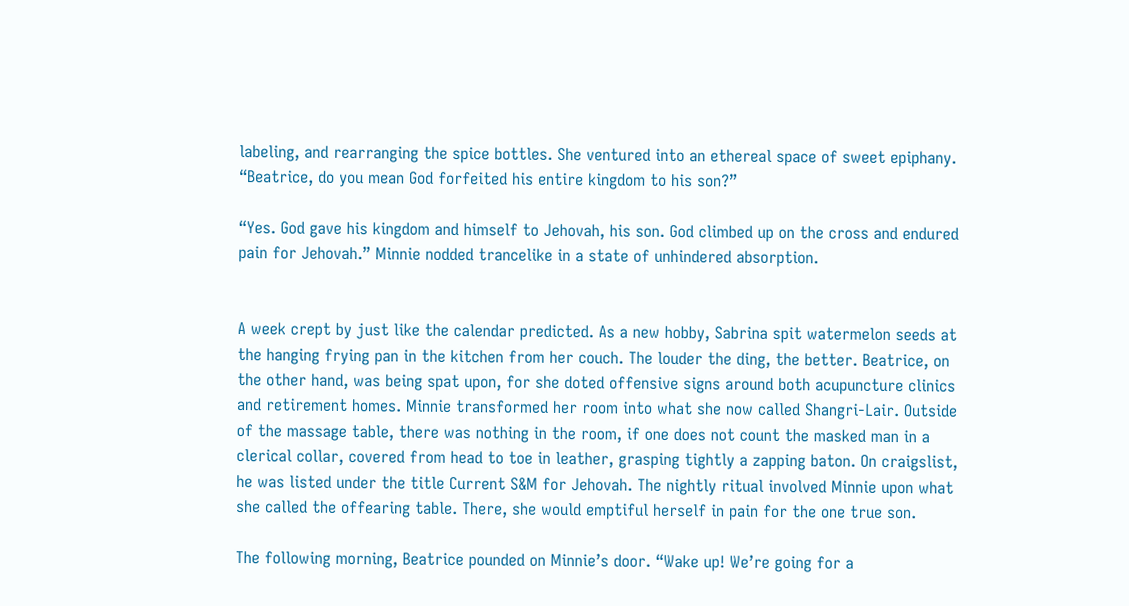labeling, and rearranging the spice bottles. She ventured into an ethereal space of sweet epiphany. “Beatrice, do you mean God forfeited his entire kingdom to his son?”

“Yes. God gave his kingdom and himself to Jehovah, his son. God climbed up on the cross and endured pain for Jehovah.” Minnie nodded trancelike in a state of unhindered absorption.


A week crept by just like the calendar predicted. As a new hobby, Sabrina spit watermelon seeds at the hanging frying pan in the kitchen from her couch. The louder the ding, the better. Beatrice, on the other hand, was being spat upon, for she doted offensive signs around both acupuncture clinics and retirement homes. Minnie transformed her room into what she now called Shangri-Lair. Outside of the massage table, there was nothing in the room, if one does not count the masked man in a clerical collar, covered from head to toe in leather, grasping tightly a zapping baton. On craigslist, he was listed under the title Current S&M for Jehovah. The nightly ritual involved Minnie upon what she called the offearing table. There, she would emptiful herself in pain for the one true son.

The following morning, Beatrice pounded on Minnie’s door. “Wake up! We’re going for a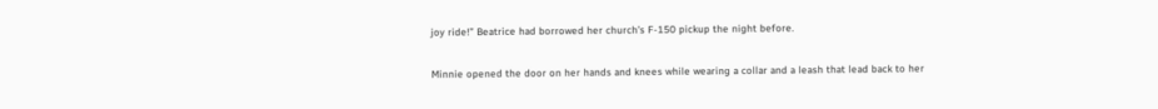joy ride!” Beatrice had borrowed her church’s F-150 pickup the night before.

Minnie opened the door on her hands and knees while wearing a collar and a leash that lead back to her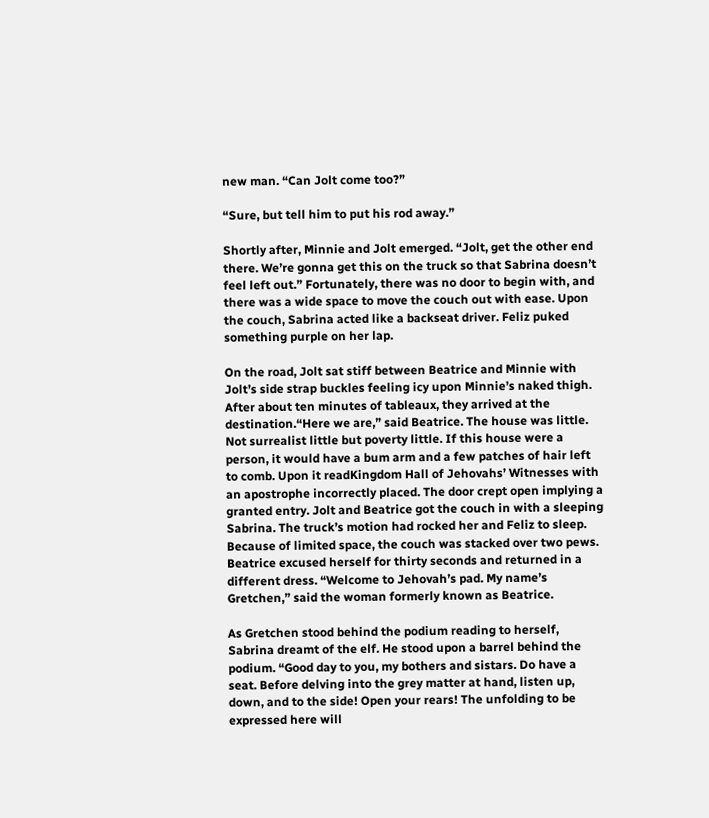new man. “Can Jolt come too?”

“Sure, but tell him to put his rod away.”

Shortly after, Minnie and Jolt emerged. “Jolt, get the other end there. We’re gonna get this on the truck so that Sabrina doesn’t feel left out.” Fortunately, there was no door to begin with, and there was a wide space to move the couch out with ease. Upon the couch, Sabrina acted like a backseat driver. Feliz puked something purple on her lap.

On the road, Jolt sat stiff between Beatrice and Minnie with Jolt’s side strap buckles feeling icy upon Minnie’s naked thigh. After about ten minutes of tableaux, they arrived at the destination.“Here we are,” said Beatrice. The house was little. Not surrealist little but poverty little. If this house were a person, it would have a bum arm and a few patches of hair left to comb. Upon it readKingdom Hall of Jehovahs’ Witnesses with an apostrophe incorrectly placed. The door crept open implying a granted entry. Jolt and Beatrice got the couch in with a sleeping Sabrina. The truck’s motion had rocked her and Feliz to sleep. Because of limited space, the couch was stacked over two pews. Beatrice excused herself for thirty seconds and returned in a different dress. “Welcome to Jehovah’s pad. My name’s Gretchen,” said the woman formerly known as Beatrice.

As Gretchen stood behind the podium reading to herself, Sabrina dreamt of the elf. He stood upon a barrel behind the podium. “Good day to you, my bothers and sistars. Do have a seat. Before delving into the grey matter at hand, listen up, down, and to the side! Open your rears! The unfolding to be expressed here will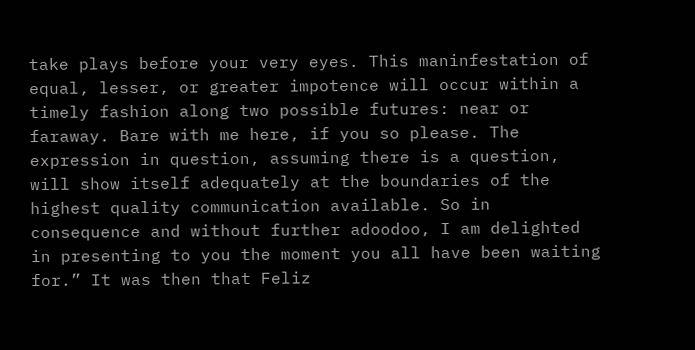take plays before your very eyes. This maninfestation of equal, lesser, or greater impotence will occur within a timely fashion along two possible futures: near or faraway. Bare with me here, if you so please. The expression in question, assuming there is a question, will show itself adequately at the boundaries of the highest quality communication available. So in consequence and without further adoodoo, I am delighted in presenting to you the moment you all have been waiting for.” It was then that Feliz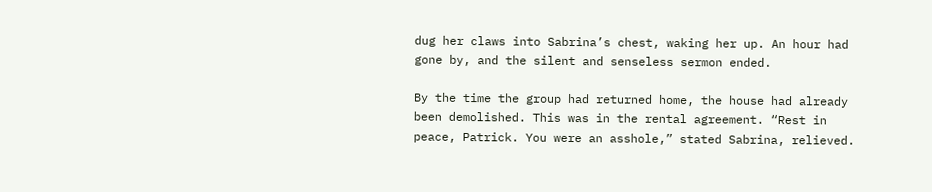dug her claws into Sabrina’s chest, waking her up. An hour had gone by, and the silent and senseless sermon ended.

By the time the group had returned home, the house had already been demolished. This was in the rental agreement. “Rest in peace, Patrick. You were an asshole,” stated Sabrina, relieved.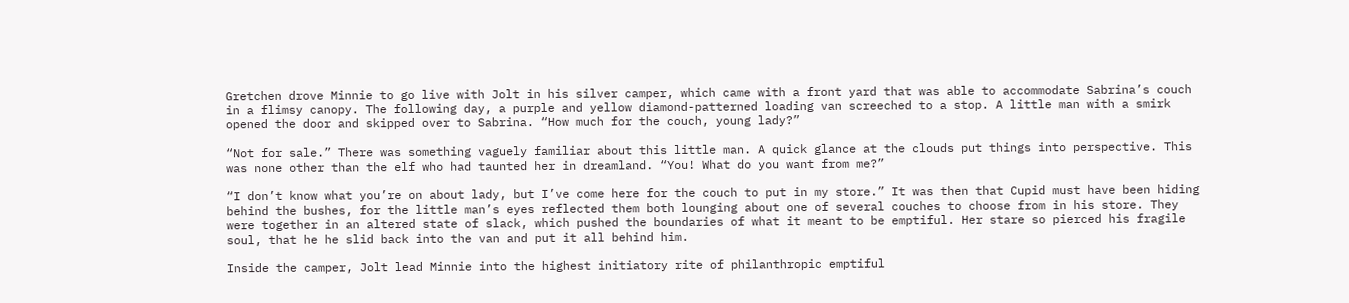Gretchen drove Minnie to go live with Jolt in his silver camper, which came with a front yard that was able to accommodate Sabrina’s couch in a flimsy canopy. The following day, a purple and yellow diamond-patterned loading van screeched to a stop. A little man with a smirk opened the door and skipped over to Sabrina. “How much for the couch, young lady?”

“Not for sale.” There was something vaguely familiar about this little man. A quick glance at the clouds put things into perspective. This was none other than the elf who had taunted her in dreamland. “You! What do you want from me?”

“I don’t know what you’re on about lady, but I’ve come here for the couch to put in my store.” It was then that Cupid must have been hiding behind the bushes, for the little man’s eyes reflected them both lounging about one of several couches to choose from in his store. They were together in an altered state of slack, which pushed the boundaries of what it meant to be emptiful. Her stare so pierced his fragile soul, that he he slid back into the van and put it all behind him.

Inside the camper, Jolt lead Minnie into the highest initiatory rite of philanthropic emptiful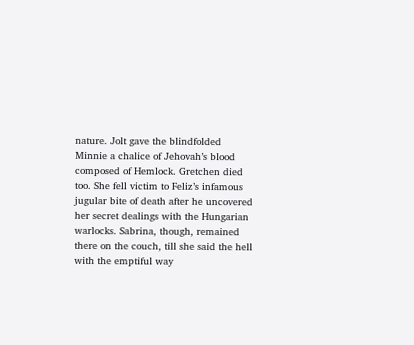nature. Jolt gave the blindfolded Minnie a chalice of Jehovah’s blood composed of Hemlock. Gretchen died too. She fell victim to Feliz’s infamous jugular bite of death after he uncovered her secret dealings with the Hungarian warlocks. Sabrina, though, remained there on the couch, till she said the hell with the emptiful way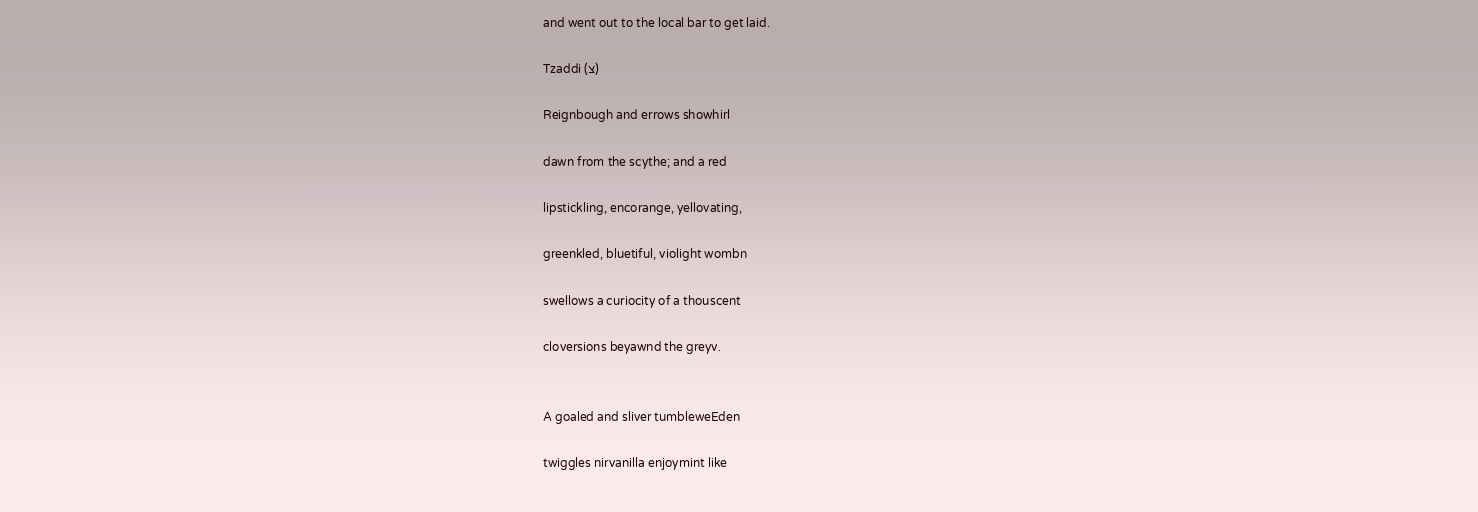and went out to the local bar to get laid.

Tzaddi (צ)

Reignbough and errows showhirl

dawn from the scythe; and a red

lipstickling, encorange, yellovating,

greenkled, bluetiful, violight wombn

swellows a curiocity of a thouscent

cloversions beyawnd the greyv.


A goaled and sliver tumbleweEden

twiggles nirvanilla enjoymint like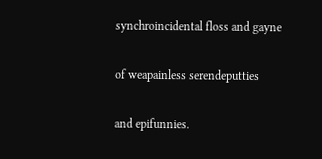synchroincidental floss and gayne

of weapainless serendeputties

and epifunnies.